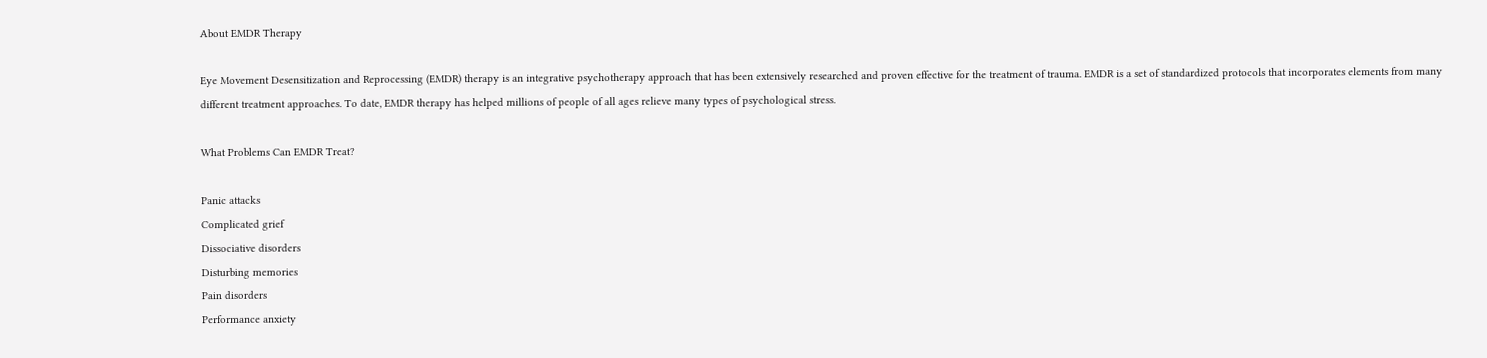About EMDR Therapy

Eye Movement Desensitization and Reprocessing (EMDR) therapy is an integrative psychotherapy approach that has been extensively researched and proven effective for the treatment of trauma. EMDR is a set of standardized protocols that incorporates elements from many different treatment approaches. To date, EMDR therapy has helped millions of people of all ages relieve many types of psychological stress.

What Problems Can EMDR Treat?

Panic attacks
Complicated grief
Dissociative disorders
Disturbing memories
Pain disorders
Performance anxiety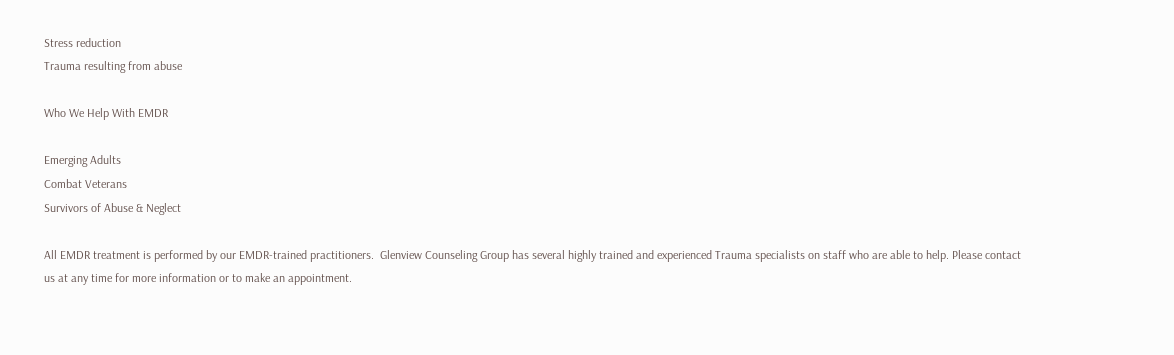Stress reduction
Trauma resulting from abuse

Who We Help With EMDR

Emerging Adults
Combat Veterans
Survivors of Abuse & Neglect

All EMDR treatment is performed by our EMDR-trained practitioners.  Glenview Counseling Group has several highly trained and experienced Trauma specialists on staff who are able to help. Please contact us at any time for more information or to make an appointment.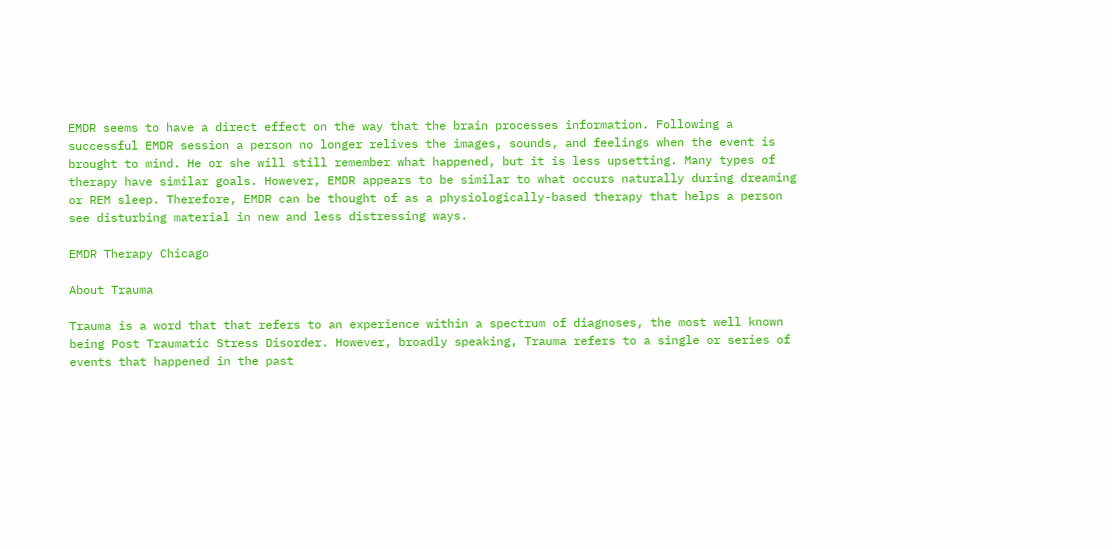EMDR seems to have a direct effect on the way that the brain processes information. Following a successful EMDR session a person no longer relives the images, sounds, and feelings when the event is brought to mind. He or she will still remember what happened, but it is less upsetting. Many types of therapy have similar goals. However, EMDR appears to be similar to what occurs naturally during dreaming or REM sleep. Therefore, EMDR can be thought of as a physiologically-based therapy that helps a person see disturbing material in new and less distressing ways.

EMDR Therapy Chicago

About Trauma

Trauma is a word that that refers to an experience within a spectrum of diagnoses, the most well known being Post Traumatic Stress Disorder. However, broadly speaking, Trauma refers to a single or series of events that happened in the past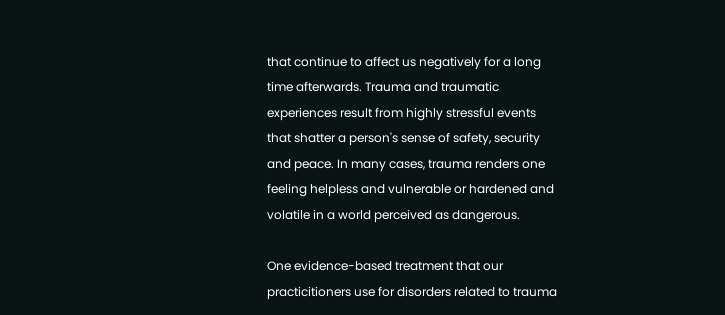that continue to affect us negatively for a long time afterwards. Trauma and traumatic experiences result from highly stressful events that shatter a person's sense of safety, security and peace. In many cases, trauma renders one feeling helpless and vulnerable or hardened and volatile in a world perceived as dangerous.

One evidence-based treatment that our practicitioners use for disorders related to trauma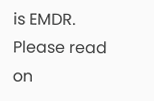is EMDR.  Please read on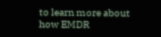to learn more about how EMDR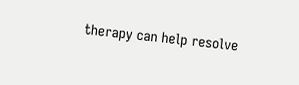therapy can help resolve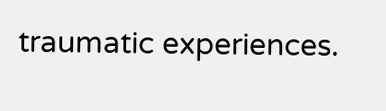traumatic experiences.